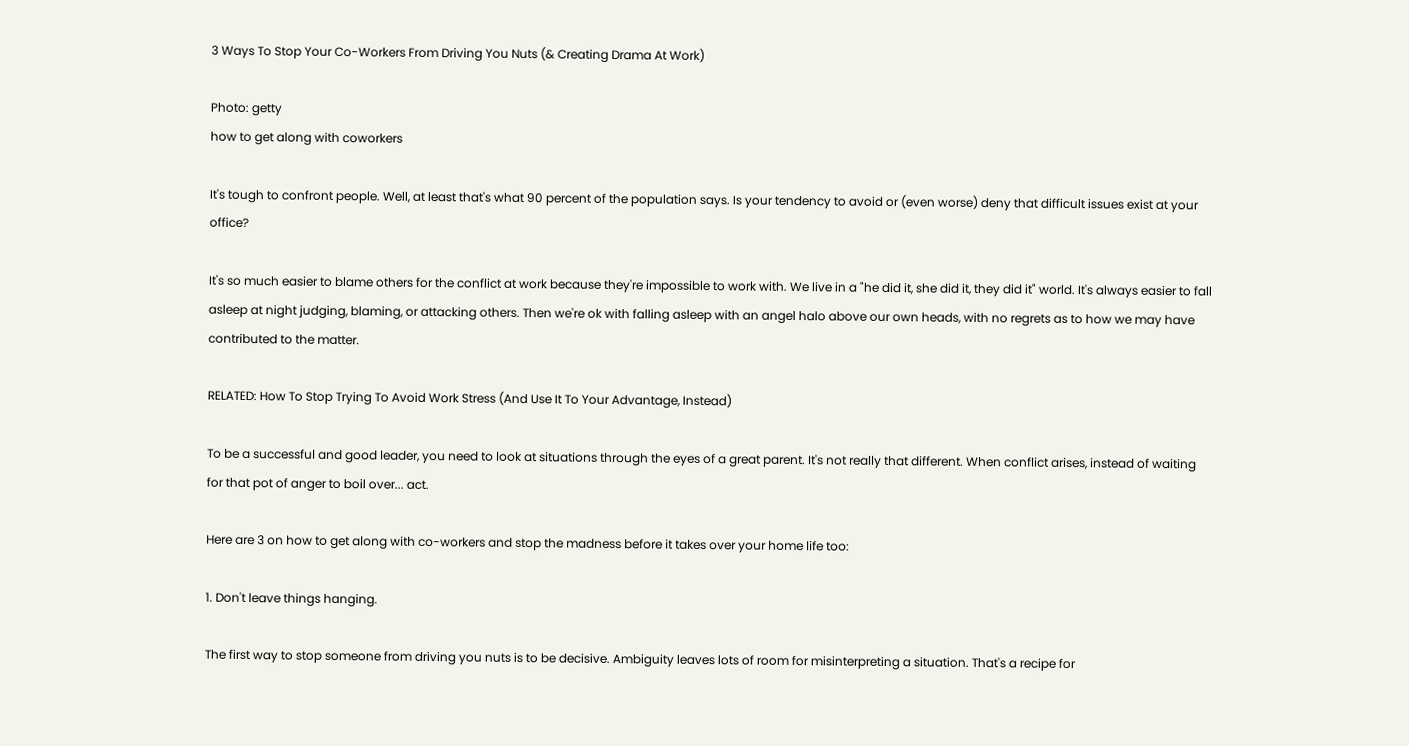3 Ways To Stop Your Co-Workers From Driving You Nuts (& Creating Drama At Work)

Photo: getty
how to get along with coworkers

It's tough to confront people. Well, at least that's what 90 percent of the population says. Is your tendency to avoid or (even worse) deny that difficult issues exist at your office?

It's so much easier to blame others for the conflict at work because they're impossible to work with. We live in a "he did it, she did it, they did it" world. It's always easier to fall asleep at night judging, blaming, or attacking others. Then we're ok with falling asleep with an angel halo above our own heads, with no regrets as to how we may have contributed to the matter.

RELATED: How To Stop Trying To Avoid Work Stress (And Use It To Your Advantage, Instead)

To be a successful and good leader, you need to look at situations through the eyes of a great parent. It's not really that different. When conflict arises, instead of waiting for that pot of anger to boil over... act.

Here are 3 on how to get along with co-workers and stop the madness before it takes over your home life too:

1. Don't leave things hanging.

The first way to stop someone from driving you nuts is to be decisive. Ambiguity leaves lots of room for misinterpreting a situation. That's a recipe for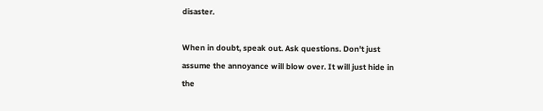disaster.

When in doubt, speak out. Ask questions. Don't just assume the annoyance will blow over. It will just hide in the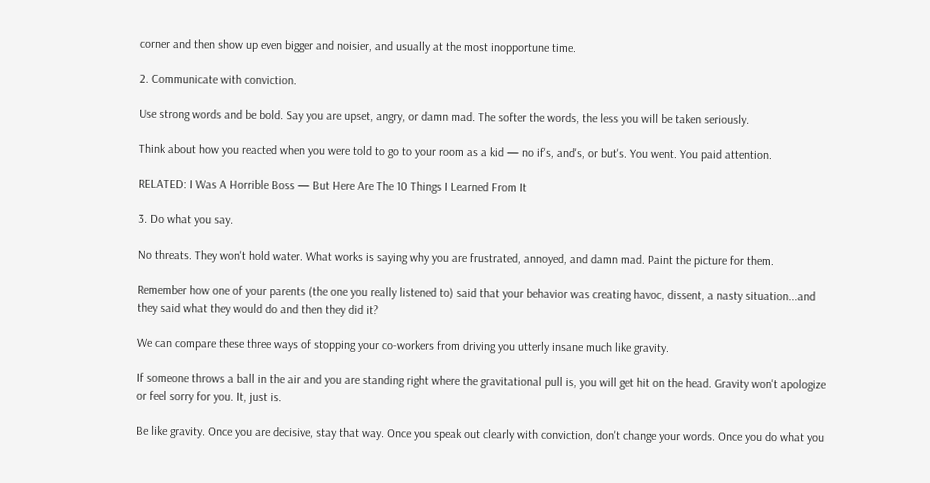corner and then show up even bigger and noisier, and usually at the most inopportune time.

2. Communicate with conviction.

Use strong words and be bold. Say you are upset, angry, or damn mad. The softer the words, the less you will be taken seriously.

Think about how you reacted when you were told to go to your room as a kid — no if's, and's, or but's. You went. You paid attention.

RELATED: I Was A Horrible Boss — But Here Are The 10 Things I Learned From It

3. Do what you say.

No threats. They won't hold water. What works is saying why you are frustrated, annoyed, and damn mad. Paint the picture for them.

Remember how one of your parents (the one you really listened to) said that your behavior was creating havoc, dissent, a nasty situation...and they said what they would do and then they did it?

We can compare these three ways of stopping your co-workers from driving you utterly insane much like gravity.

If someone throws a ball in the air and you are standing right where the gravitational pull is, you will get hit on the head. Gravity won't apologize or feel sorry for you. It, just is.

Be like gravity. Once you are decisive, stay that way. Once you speak out clearly with conviction, don't change your words. Once you do what you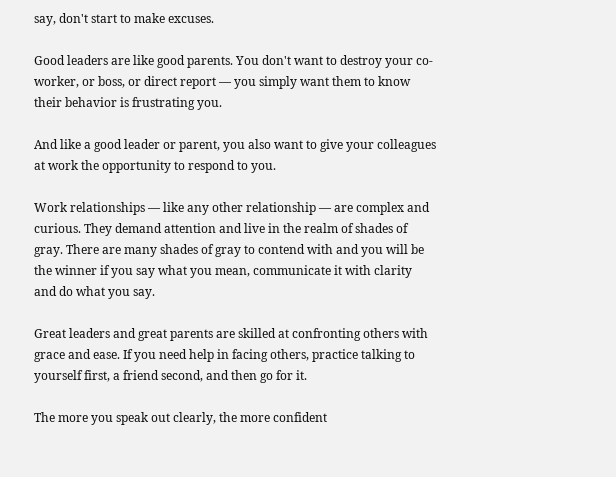say, don't start to make excuses.

Good leaders are like good parents. You don't want to destroy your co-worker, or boss, or direct report — you simply want them to know their behavior is frustrating you.

And like a good leader or parent, you also want to give your colleagues at work the opportunity to respond to you.

Work relationships — like any other relationship — are complex and curious. They demand attention and live in the realm of shades of gray. There are many shades of gray to contend with and you will be the winner if you say what you mean, communicate it with clarity and do what you say.

Great leaders and great parents are skilled at confronting others with grace and ease. If you need help in facing others, practice talking to yourself first, a friend second, and then go for it.

The more you speak out clearly, the more confident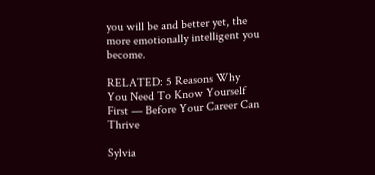you will be and better yet, the more emotionally intelligent you become.

RELATED: 5 Reasons Why You Need To Know Yourself First — Before Your Career Can Thrive

Sylvia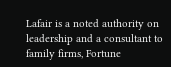Lafair is a noted authority on leadership and a consultant to family firms, Fortune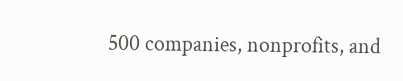500 companies, nonprofits, and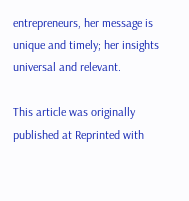entrepreneurs, her message is unique and timely; her insights universal and relevant.

This article was originally published at Reprinted with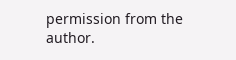permission from the author.